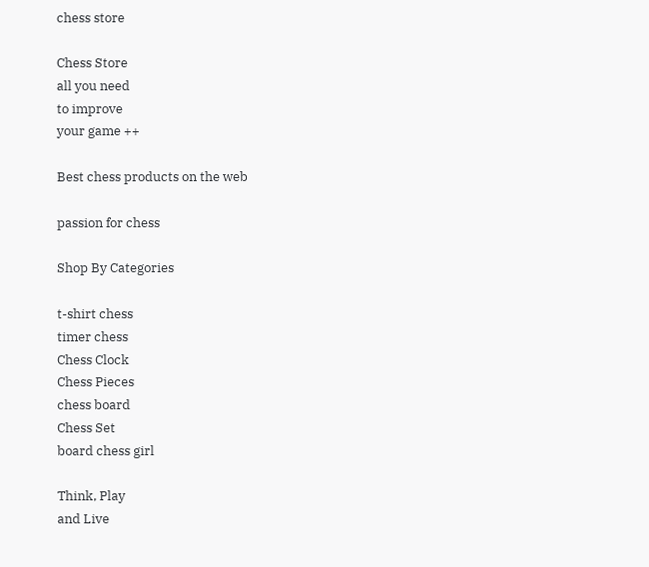chess store

Chess Store
all you need
to improve
your game ++

Best chess products on the web

passion for chess

Shop By Categories

t-shirt chess
timer chess
Chess Clock
Chess Pieces
chess board
Chess Set
board chess girl

Think, Play
and Live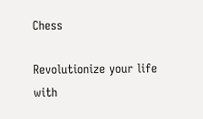Chess

Revolutionize your life with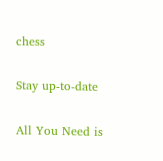chess

Stay up-to-date

All You Need is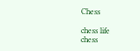Chess

chess life
chess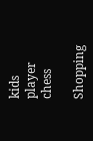kids
player chess

Shopping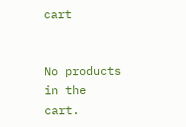cart


No products in the cart.